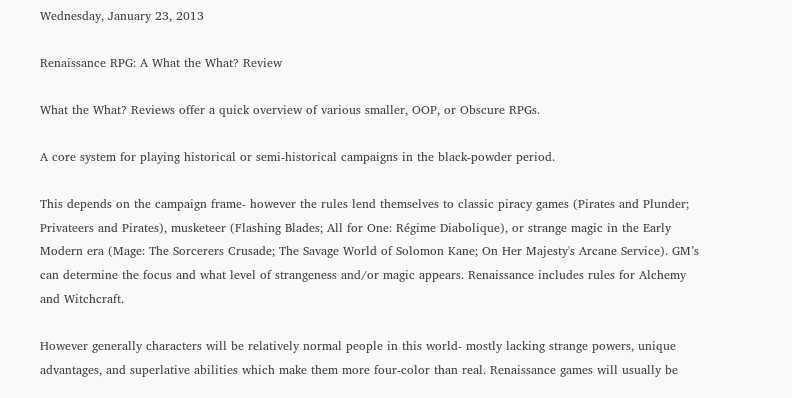Wednesday, January 23, 2013

Renaissance RPG: A What the What? Review

What the What? Reviews offer a quick overview of various smaller, OOP, or Obscure RPGs.

A core system for playing historical or semi-historical campaigns in the black-powder period.

This depends on the campaign frame- however the rules lend themselves to classic piracy games (Pirates and Plunder; Privateers and Pirates), musketeer (Flashing Blades; All for One: Régime Diabolique), or strange magic in the Early Modern era (Mage: The Sorcerers Crusade; The Savage World of Solomon Kane; On Her Majesty's Arcane Service). GM’s can determine the focus and what level of strangeness and/or magic appears. Renaissance includes rules for Alchemy and Witchcraft.

However generally characters will be relatively normal people in this world- mostly lacking strange powers, unique advantages, and superlative abilities which make them more four-color than real. Renaissance games will usually be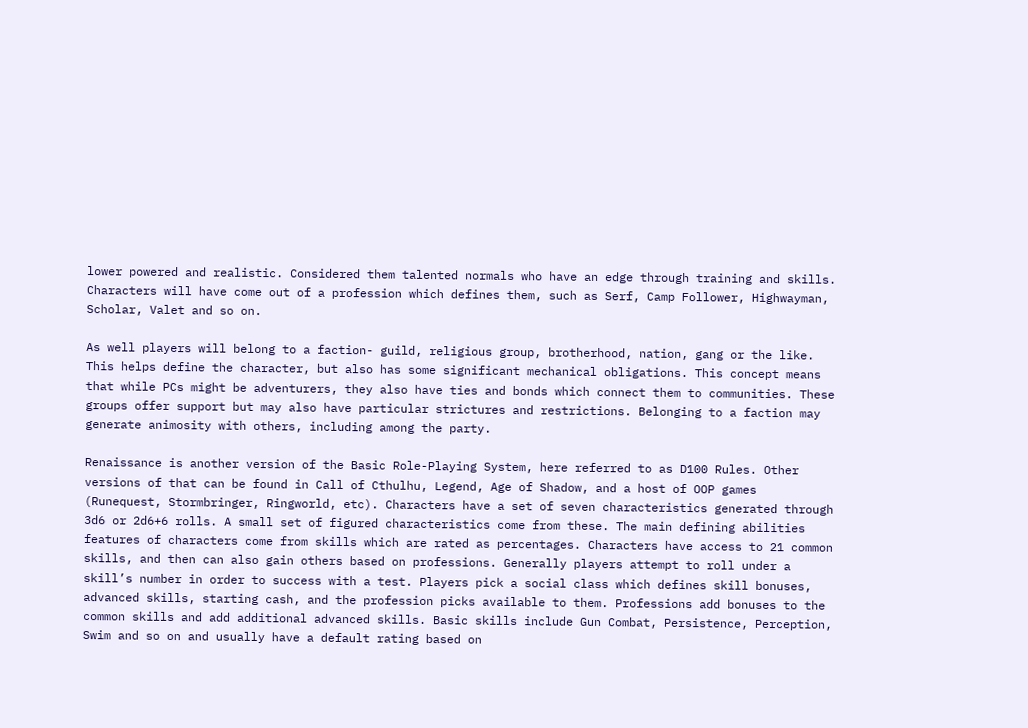lower powered and realistic. Considered them talented normals who have an edge through training and skills. Characters will have come out of a profession which defines them, such as Serf, Camp Follower, Highwayman, Scholar, Valet and so on.

As well players will belong to a faction- guild, religious group, brotherhood, nation, gang or the like. This helps define the character, but also has some significant mechanical obligations. This concept means that while PCs might be adventurers, they also have ties and bonds which connect them to communities. These groups offer support but may also have particular strictures and restrictions. Belonging to a faction may generate animosity with others, including among the party.

Renaissance is another version of the Basic Role-Playing System, here referred to as D100 Rules. Other versions of that can be found in Call of Cthulhu, Legend, Age of Shadow, and a host of OOP games (Runequest, Stormbringer, Ringworld, etc). Characters have a set of seven characteristics generated through 3d6 or 2d6+6 rolls. A small set of figured characteristics come from these. The main defining abilities features of characters come from skills which are rated as percentages. Characters have access to 21 common skills, and then can also gain others based on professions. Generally players attempt to roll under a skill’s number in order to success with a test. Players pick a social class which defines skill bonuses, advanced skills, starting cash, and the profession picks available to them. Professions add bonuses to the common skills and add additional advanced skills. Basic skills include Gun Combat, Persistence, Perception, Swim and so on and usually have a default rating based on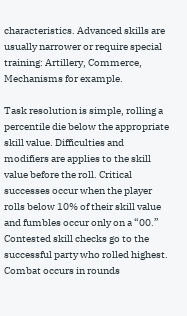characteristics. Advanced skills are usually narrower or require special training: Artillery, Commerce, Mechanisms for example.

Task resolution is simple, rolling a percentile die below the appropriate skill value. Difficulties and modifiers are applies to the skill value before the roll. Critical successes occur when the player rolls below 10% of their skill value and fumbles occur only on a “00.” Contested skill checks go to the successful party who rolled highest. Combat occurs in rounds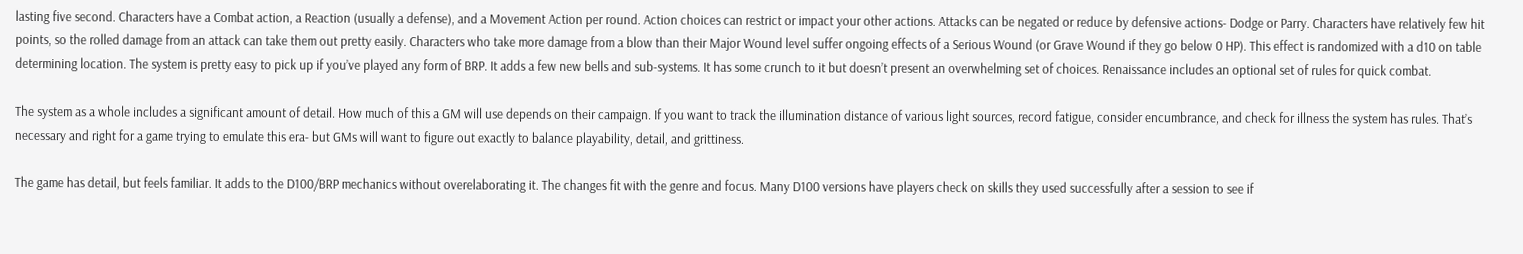lasting five second. Characters have a Combat action, a Reaction (usually a defense), and a Movement Action per round. Action choices can restrict or impact your other actions. Attacks can be negated or reduce by defensive actions- Dodge or Parry. Characters have relatively few hit points, so the rolled damage from an attack can take them out pretty easily. Characters who take more damage from a blow than their Major Wound level suffer ongoing effects of a Serious Wound (or Grave Wound if they go below 0 HP). This effect is randomized with a d10 on table determining location. The system is pretty easy to pick up if you’ve played any form of BRP. It adds a few new bells and sub-systems. It has some crunch to it but doesn’t present an overwhelming set of choices. Renaissance includes an optional set of rules for quick combat.

The system as a whole includes a significant amount of detail. How much of this a GM will use depends on their campaign. If you want to track the illumination distance of various light sources, record fatigue, consider encumbrance, and check for illness the system has rules. That’s necessary and right for a game trying to emulate this era- but GMs will want to figure out exactly to balance playability, detail, and grittiness.

The game has detail, but feels familiar. It adds to the D100/BRP mechanics without overelaborating it. The changes fit with the genre and focus. Many D100 versions have players check on skills they used successfully after a session to see if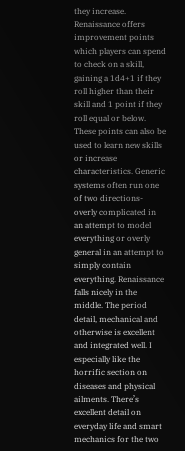they increase. Renaissance offers improvement points which players can spend to check on a skill, gaining a 1d4+1 if they roll higher than their skill and 1 point if they roll equal or below. These points can also be used to learn new skills or increase characteristics. Generic systems often run one of two directions- overly complicated in an attempt to model everything or overly general in an attempt to simply contain everything. Renaissance falls nicely in the middle. The period detail, mechanical and otherwise is excellent and integrated well. I especially like the horrific section on diseases and physical ailments. There’s excellent detail on everyday life and smart mechanics for the two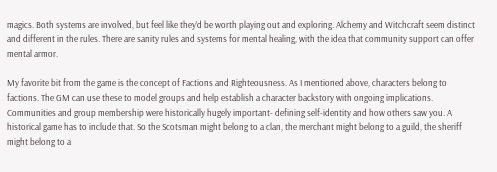magics. Both systems are involved, but feel like they’d be worth playing out and exploring. Alchemy and Witchcraft seem distinct and different in the rules. There are sanity rules and systems for mental healing, with the idea that community support can offer mental armor.

My favorite bit from the game is the concept of Factions and Righteousness. As I mentioned above, characters belong to factions. The GM can use these to model groups and help establish a character backstory with ongoing implications. Communities and group membership were historically hugely important- defining self-identity and how others saw you. A historical game has to include that. So the Scotsman might belong to a clan, the merchant might belong to a guild, the sheriff might belong to a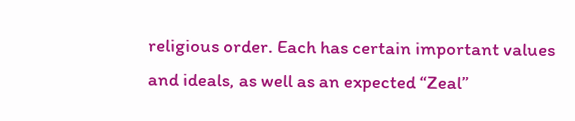religious order. Each has certain important values and ideals, as well as an expected “Zeal”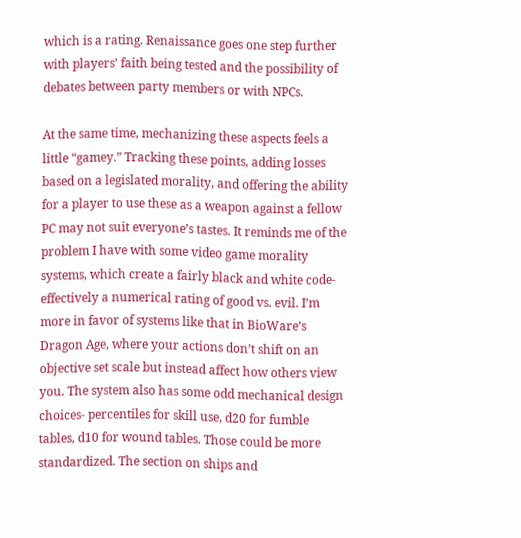which is a rating. Renaissance goes one step further with players’ faith being tested and the possibility of debates between party members or with NPCs.

At the same time, mechanizing these aspects feels a little “gamey.” Tracking these points, adding losses based on a legislated morality, and offering the ability for a player to use these as a weapon against a fellow PC may not suit everyone’s tastes. It reminds me of the problem I have with some video game morality systems, which create a fairly black and white code- effectively a numerical rating of good vs. evil. I’m more in favor of systems like that in BioWare’s Dragon Age, where your actions don’t shift on an objective set scale but instead affect how others view you. The system also has some odd mechanical design choices- percentiles for skill use, d20 for fumble tables, d10 for wound tables. Those could be more standardized. The section on ships and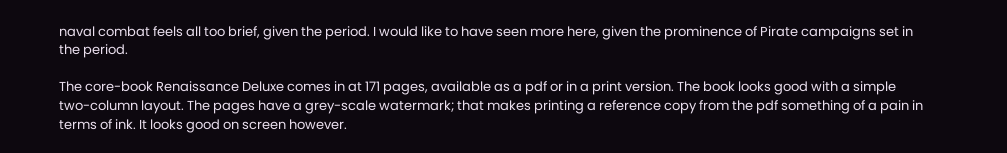naval combat feels all too brief, given the period. I would like to have seen more here, given the prominence of Pirate campaigns set in the period.

The core-book Renaissance Deluxe comes in at 171 pages, available as a pdf or in a print version. The book looks good with a simple two-column layout. The pages have a grey-scale watermark; that makes printing a reference copy from the pdf something of a pain in terms of ink. It looks good on screen however.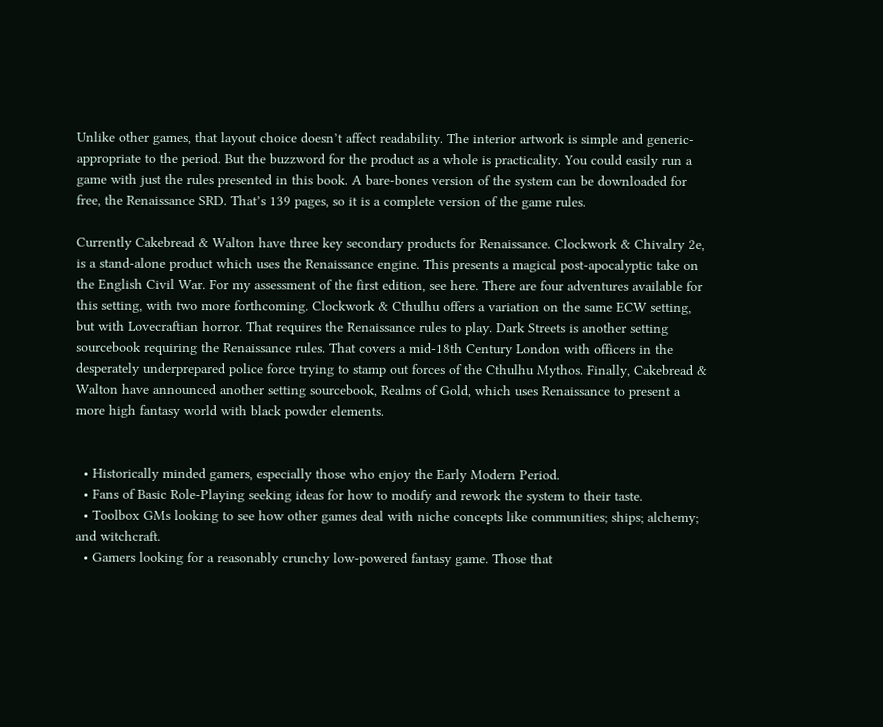Unlike other games, that layout choice doesn’t affect readability. The interior artwork is simple and generic- appropriate to the period. But the buzzword for the product as a whole is practicality. You could easily run a game with just the rules presented in this book. A bare-bones version of the system can be downloaded for free, the Renaissance SRD. That’s 139 pages, so it is a complete version of the game rules.

Currently Cakebread & Walton have three key secondary products for Renaissance. Clockwork & Chivalry 2e, is a stand-alone product which uses the Renaissance engine. This presents a magical post-apocalyptic take on the English Civil War. For my assessment of the first edition, see here. There are four adventures available for this setting, with two more forthcoming. Clockwork & Cthulhu offers a variation on the same ECW setting, but with Lovecraftian horror. That requires the Renaissance rules to play. Dark Streets is another setting sourcebook requiring the Renaissance rules. That covers a mid-18th Century London with officers in the desperately underprepared police force trying to stamp out forces of the Cthulhu Mythos. Finally, Cakebread & Walton have announced another setting sourcebook, Realms of Gold, which uses Renaissance to present a more high fantasy world with black powder elements.


  • Historically minded gamers, especially those who enjoy the Early Modern Period.
  • Fans of Basic Role-Playing seeking ideas for how to modify and rework the system to their taste.
  • Toolbox GMs looking to see how other games deal with niche concepts like communities; ships; alchemy; and witchcraft.
  • Gamers looking for a reasonably crunchy low-powered fantasy game. Those that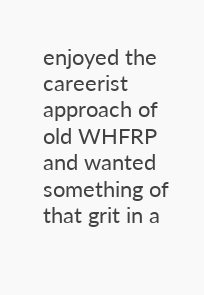enjoyed the careerist approach of old WHFRP and wanted something of that grit in a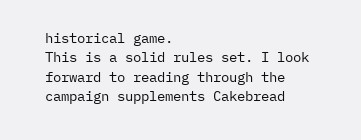historical game.
This is a solid rules set. I look forward to reading through the campaign supplements Cakebread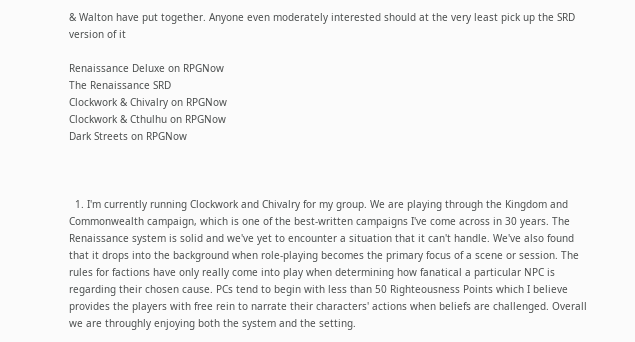& Walton have put together. Anyone even moderately interested should at the very least pick up the SRD version of it

Renaissance Deluxe on RPGNow
The Renaissance SRD
Clockwork & Chivalry on RPGNow
Clockwork & Cthulhu on RPGNow
Dark Streets on RPGNow



  1. I'm currently running Clockwork and Chivalry for my group. We are playing through the Kingdom and Commonwealth campaign, which is one of the best-written campaigns I've come across in 30 years. The Renaissance system is solid and we've yet to encounter a situation that it can't handle. We've also found that it drops into the background when role-playing becomes the primary focus of a scene or session. The rules for factions have only really come into play when determining how fanatical a particular NPC is regarding their chosen cause. PCs tend to begin with less than 50 Righteousness Points which I believe provides the players with free rein to narrate their characters' actions when beliefs are challenged. Overall we are throughly enjoying both the system and the setting.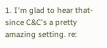1. I'm glad to hear that- since C&C's a pretty amazing setting. re: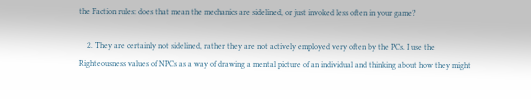the Faction rules: does that mean the mechanics are sidelined, or just invoked less often in your game?

    2. They are certainly not sidelined, rather they are not actively employed very often by the PCs. I use the Righteousness values of NPCs as a way of drawing a mental picture of an individual and thinking about how they might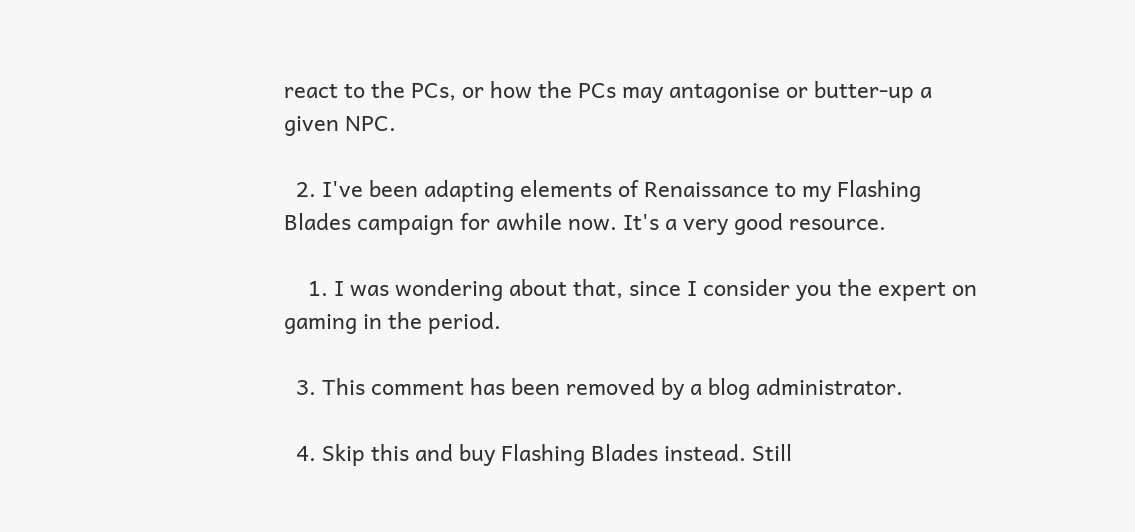react to the PCs, or how the PCs may antagonise or butter-up a given NPC.

  2. I've been adapting elements of Renaissance to my Flashing Blades campaign for awhile now. It's a very good resource.

    1. I was wondering about that, since I consider you the expert on gaming in the period.

  3. This comment has been removed by a blog administrator.

  4. Skip this and buy Flashing Blades instead. Still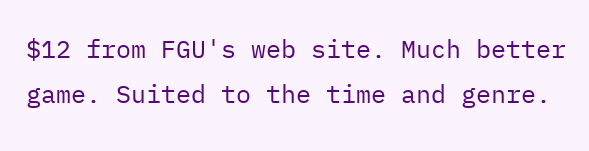$12 from FGU's web site. Much better game. Suited to the time and genre.